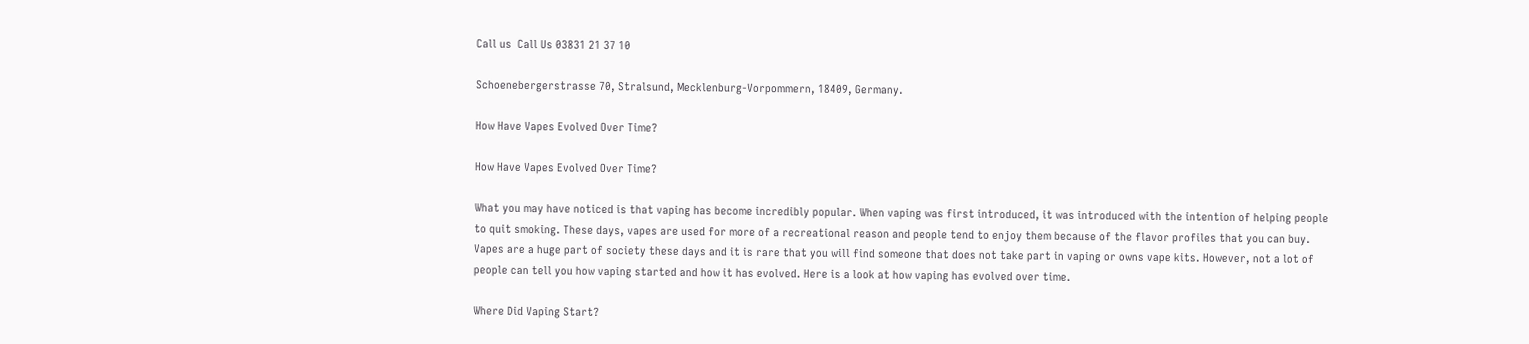Call us  Call Us 03831 21 37 10

Schoenebergerstrasse 70, Stralsund, Mecklenburg-Vorpommern, 18409, Germany.

How Have Vapes Evolved Over Time?

How Have Vapes Evolved Over Time?

What you may have noticed is that vaping has become incredibly popular. When vaping was first introduced, it was introduced with the intention of helping people to quit smoking. These days, vapes are used for more of a recreational reason and people tend to enjoy them because of the flavor profiles that you can buy. Vapes are a huge part of society these days and it is rare that you will find someone that does not take part in vaping or owns vape kits. However, not a lot of people can tell you how vaping started and how it has evolved. Here is a look at how vaping has evolved over time.

Where Did Vaping Start?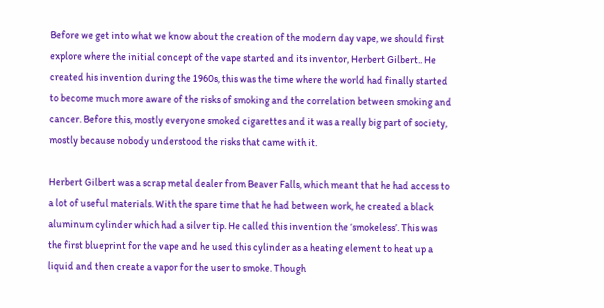Before we get into what we know about the creation of the modern day vape, we should first explore where the initial concept of the vape started and its inventor, Herbert Gilbert.. He created his invention during the 1960s, this was the time where the world had finally started to become much more aware of the risks of smoking and the correlation between smoking and cancer. Before this, mostly everyone smoked cigarettes and it was a really big part of society, mostly because nobody understood the risks that came with it.

Herbert Gilbert was a scrap metal dealer from Beaver Falls, which meant that he had access to a lot of useful materials. With the spare time that he had between work, he created a black aluminum cylinder which had a silver tip. He called this invention the ‘smokeless’. This was the first blueprint for the vape and he used this cylinder as a heating element to heat up a liquid and then create a vapor for the user to smoke. Though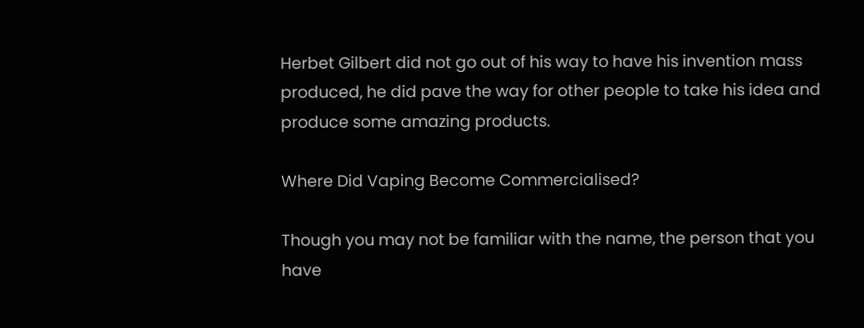Herbet Gilbert did not go out of his way to have his invention mass produced, he did pave the way for other people to take his idea and produce some amazing products.

Where Did Vaping Become Commercialised?

Though you may not be familiar with the name, the person that you have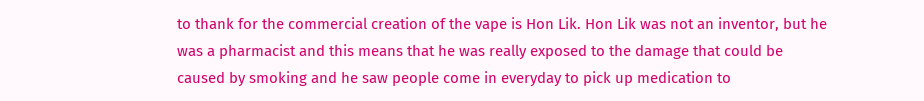to thank for the commercial creation of the vape is Hon Lik. Hon Lik was not an inventor, but he was a pharmacist and this means that he was really exposed to the damage that could be caused by smoking and he saw people come in everyday to pick up medication to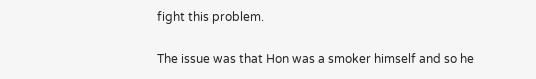fight this problem.

The issue was that Hon was a smoker himself and so he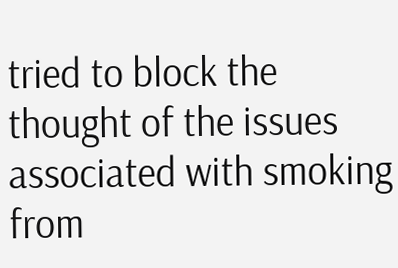tried to block the thought of the issues associated with smoking from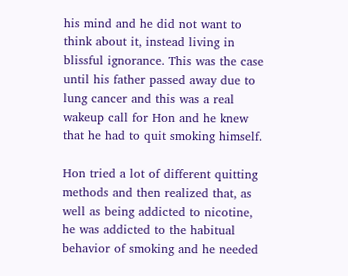his mind and he did not want to think about it, instead living in blissful ignorance. This was the case until his father passed away due to lung cancer and this was a real wakeup call for Hon and he knew that he had to quit smoking himself.

Hon tried a lot of different quitting methods and then realized that, as well as being addicted to nicotine, he was addicted to the habitual behavior of smoking and he needed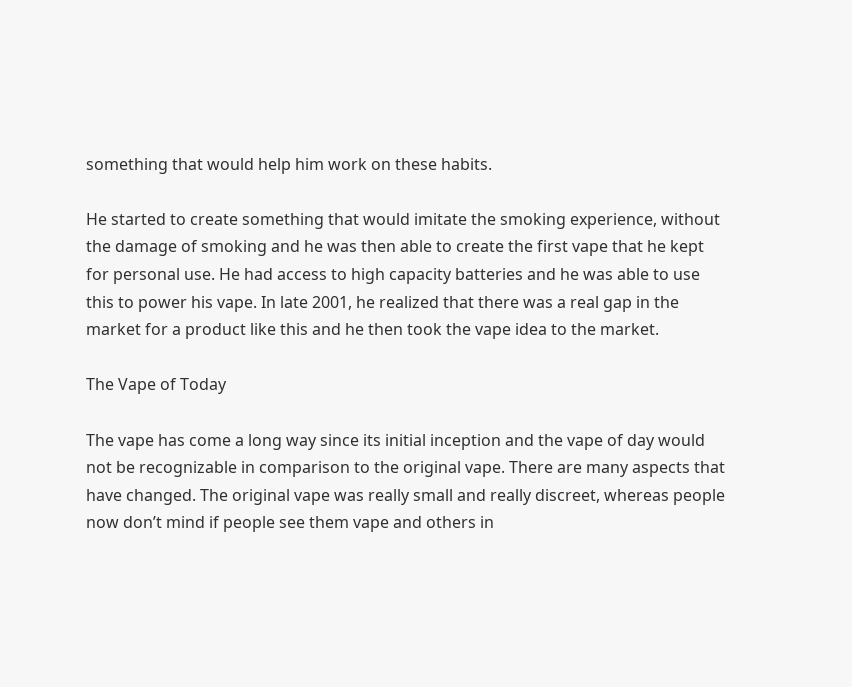something that would help him work on these habits.

He started to create something that would imitate the smoking experience, without the damage of smoking and he was then able to create the first vape that he kept for personal use. He had access to high capacity batteries and he was able to use this to power his vape. In late 2001, he realized that there was a real gap in the market for a product like this and he then took the vape idea to the market.

The Vape of Today

The vape has come a long way since its initial inception and the vape of day would not be recognizable in comparison to the original vape. There are many aspects that have changed. The original vape was really small and really discreet, whereas people now don’t mind if people see them vape and others in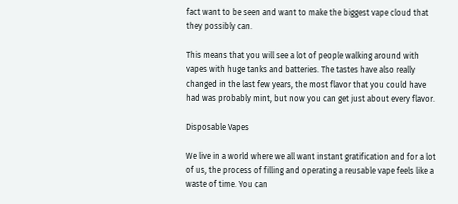fact want to be seen and want to make the biggest vape cloud that they possibly can.

This means that you will see a lot of people walking around with vapes with huge tanks and batteries. The tastes have also really changed in the last few years, the most flavor that you could have had was probably mint, but now you can get just about every flavor.

Disposable Vapes

We live in a world where we all want instant gratification and for a lot of us, the process of filling and operating a reusable vape feels like a waste of time. You can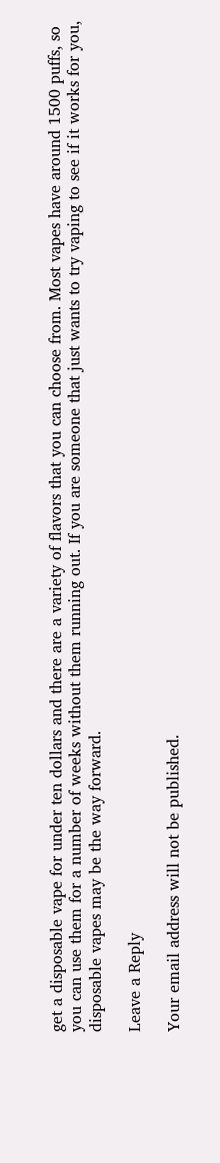get a disposable vape for under ten dollars and there are a variety of flavors that you can choose from. Most vapes have around 1500 puffs, so you can use them for a number of weeks without them running out. If you are someone that just wants to try vaping to see if it works for you, disposable vapes may be the way forward.

Leave a Reply

Your email address will not be published.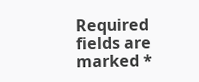Required fields are marked *